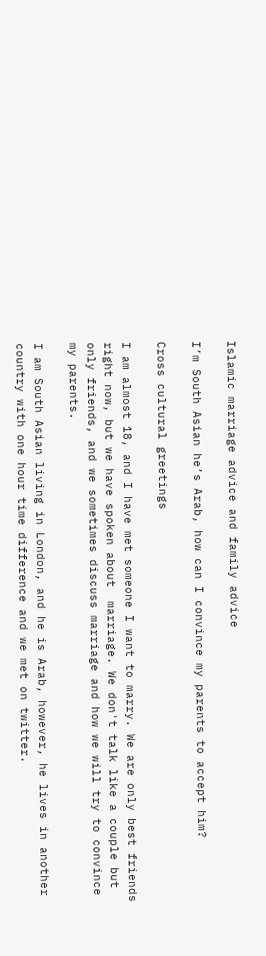Islamic marriage advice and family advice

I’m South Asian he’s Arab, how can I convince my parents to accept him?

Cross cultural greetings

I am almost 18, and I have met someone I want to marry. We are only best friends right now, but we have spoken about  marriage. We don't talk like a couple but only friends, and we sometimes discuss marriage and how we will try to convince my parents.

I am South Asian living in London, and he is Arab, however, he lives in another country with one hour time difference and we met on twitter.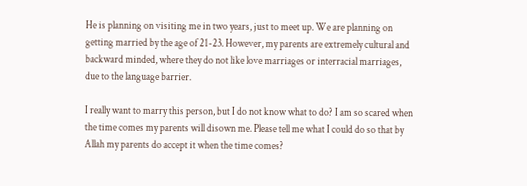He is planning on visiting me in two years, just to meet up. We are planning on getting married by the age of 21-23. However, my parents are extremely cultural and backward minded, where they do not like love marriages or interracial marriages, due to the language barrier.

I really want to marry this person, but I do not know what to do? I am so scared when the time comes my parents will disown me. Please tell me what I could do so that by Allah my parents do accept it when the time comes?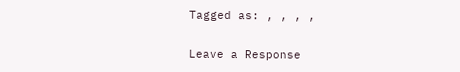Tagged as: , , , ,

Leave a Response